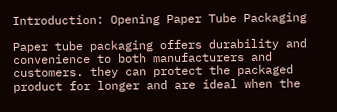Introduction: Opening Paper Tube Packaging

Paper tube packaging offers durability and convenience to both manufacturers and customers. they can protect the packaged product for longer and are ideal when the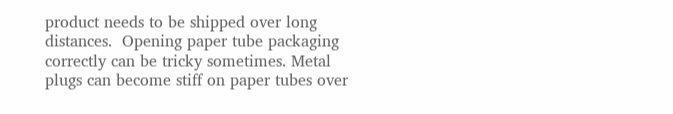product needs to be shipped over long distances.  Opening paper tube packaging correctly can be tricky sometimes. Metal plugs can become stiff on paper tubes over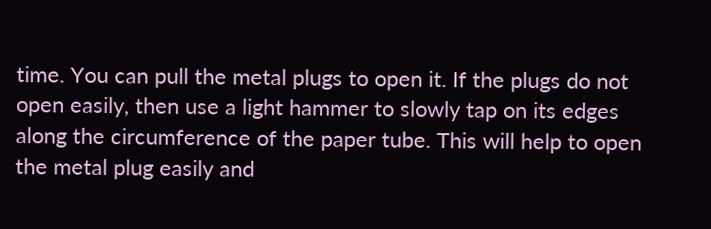time. You can pull the metal plugs to open it. If the plugs do not open easily, then use a light hammer to slowly tap on its edges along the circumference of the paper tube. This will help to open the metal plug easily and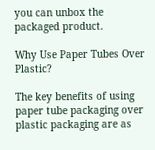you can unbox the packaged product.

Why Use Paper Tubes Over Plastic?

The key benefits of using paper tube packaging over plastic packaging are as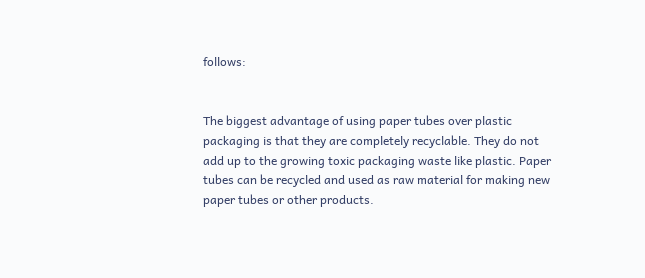follows:


The biggest advantage of using paper tubes over plastic packaging is that they are completely recyclable. They do not add up to the growing toxic packaging waste like plastic. Paper tubes can be recycled and used as raw material for making new paper tubes or other products.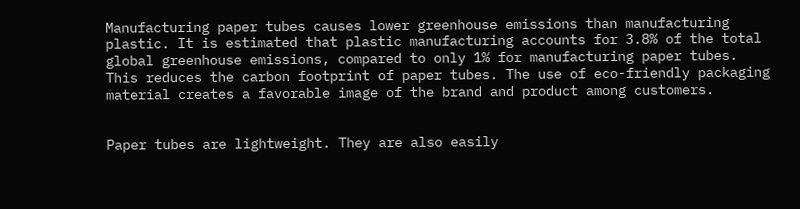Manufacturing paper tubes causes lower greenhouse emissions than manufacturing plastic. It is estimated that plastic manufacturing accounts for 3.8% of the total global greenhouse emissions, compared to only 1% for manufacturing paper tubes. This reduces the carbon footprint of paper tubes. The use of eco-friendly packaging material creates a favorable image of the brand and product among customers.


Paper tubes are lightweight. They are also easily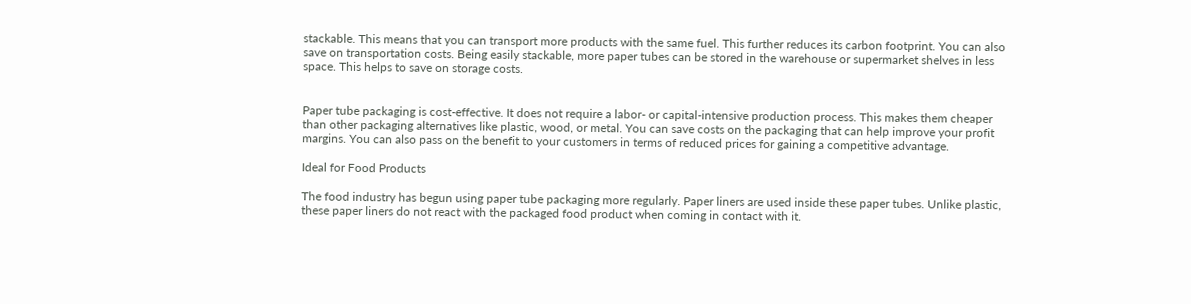stackable. This means that you can transport more products with the same fuel. This further reduces its carbon footprint. You can also save on transportation costs. Being easily stackable, more paper tubes can be stored in the warehouse or supermarket shelves in less space. This helps to save on storage costs.


Paper tube packaging is cost-effective. It does not require a labor- or capital-intensive production process. This makes them cheaper than other packaging alternatives like plastic, wood, or metal. You can save costs on the packaging that can help improve your profit margins. You can also pass on the benefit to your customers in terms of reduced prices for gaining a competitive advantage.

Ideal for Food Products

The food industry has begun using paper tube packaging more regularly. Paper liners are used inside these paper tubes. Unlike plastic, these paper liners do not react with the packaged food product when coming in contact with it.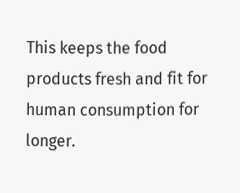This keeps the food products fresh and fit for human consumption for longer.